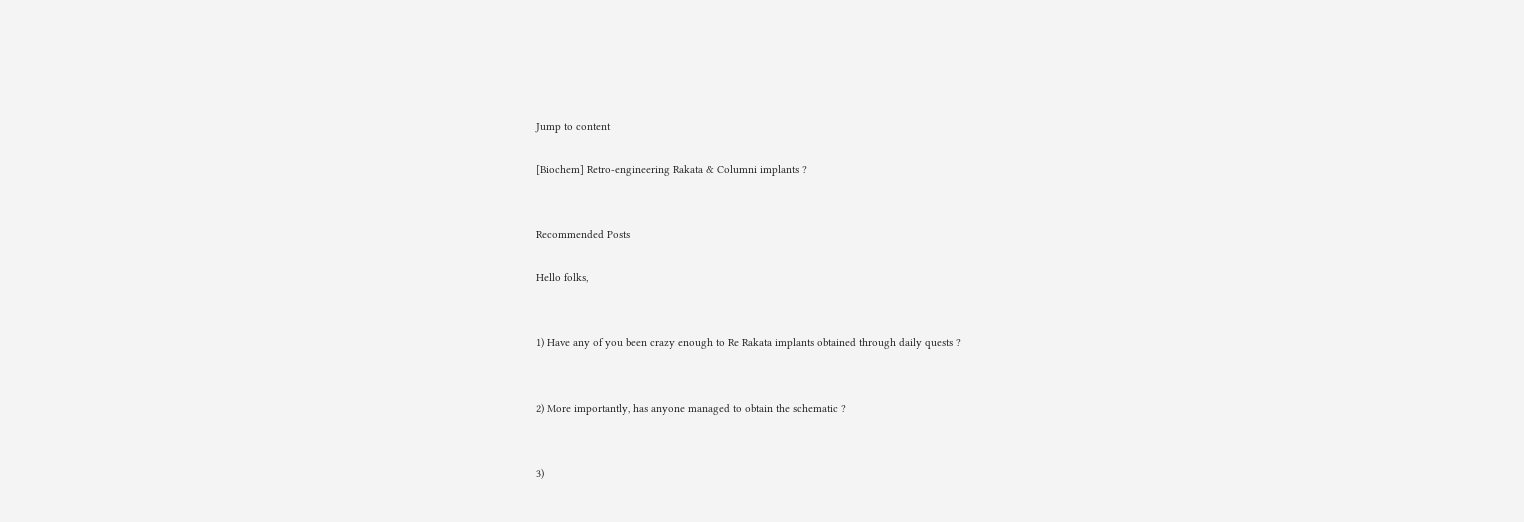Jump to content

[Biochem] Retro-engineering Rakata & Columni implants ?


Recommended Posts

Hello folks,


1) Have any of you been crazy enough to Re Rakata implants obtained through daily quests ?


2) More importantly, has anyone managed to obtain the schematic ?


3)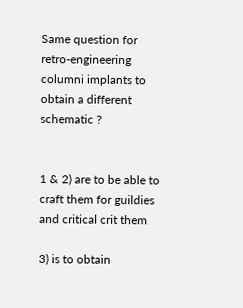Same question for retro-engineering columni implants to obtain a different schematic ?


1 & 2) are to be able to craft them for guildies and critical crit them

3) is to obtain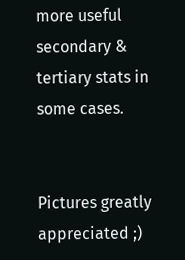more useful secondary & tertiary stats in some cases.


Pictures greatly appreciated ;)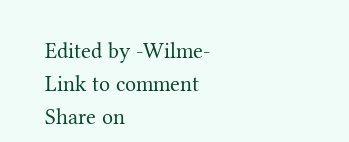Edited by -Wilme-
Link to comment
Share on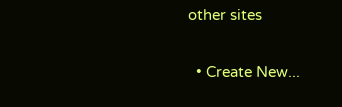other sites

  • Create New...